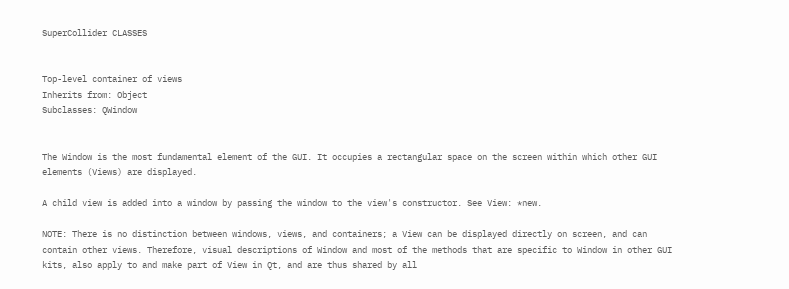SuperCollider CLASSES


Top-level container of views
Inherits from: Object
Subclasses: QWindow


The Window is the most fundamental element of the GUI. It occupies a rectangular space on the screen within which other GUI elements (Views) are displayed.

A child view is added into a window by passing the window to the view's constructor. See View: *new.

NOTE: There is no distinction between windows, views, and containers; a View can be displayed directly on screen, and can contain other views. Therefore, visual descriptions of Window and most of the methods that are specific to Window in other GUI kits, also apply to and make part of View in Qt, and are thus shared by all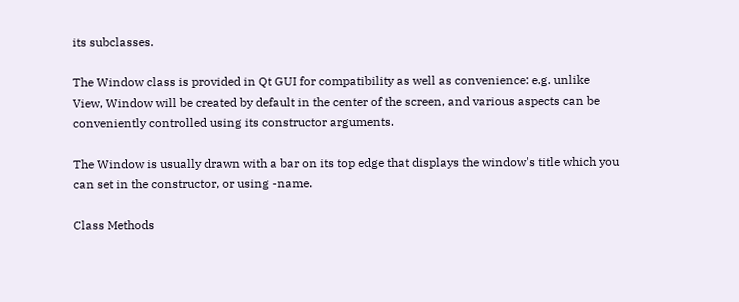its subclasses.

The Window class is provided in Qt GUI for compatibility as well as convenience: e.g. unlike View, Window will be created by default in the center of the screen, and various aspects can be conveniently controlled using its constructor arguments.

The Window is usually drawn with a bar on its top edge that displays the window's title which you can set in the constructor, or using -name.

Class Methods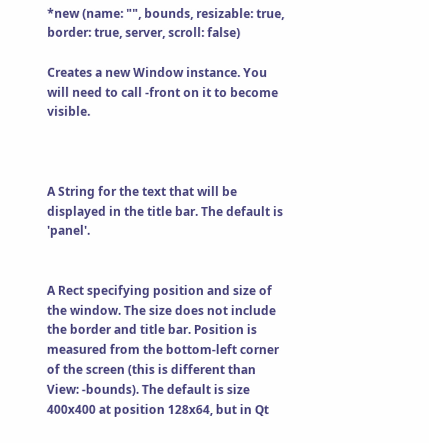*new (name: "", bounds, resizable: true, border: true, server, scroll: false)

Creates a new Window instance. You will need to call -front on it to become visible.



A String for the text that will be displayed in the title bar. The default is 'panel'.


A Rect specifying position and size of the window. The size does not include the border and title bar. Position is measured from the bottom-left corner of the screen (this is different than View: -bounds). The default is size 400x400 at position 128x64, but in Qt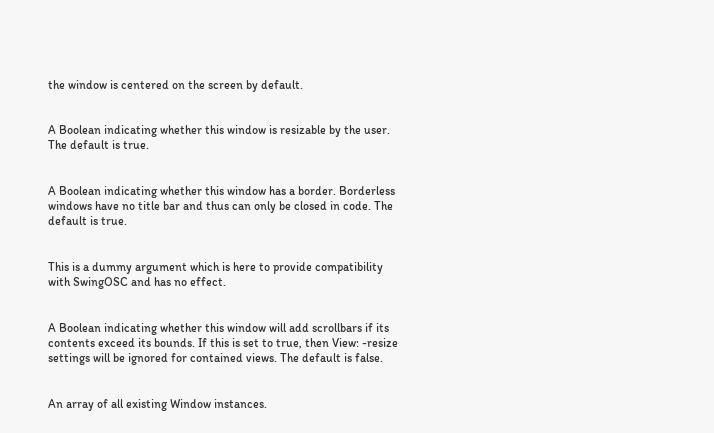the window is centered on the screen by default.


A Boolean indicating whether this window is resizable by the user. The default is true.


A Boolean indicating whether this window has a border. Borderless windows have no title bar and thus can only be closed in code. The default is true.


This is a dummy argument which is here to provide compatibility with SwingOSC and has no effect.


A Boolean indicating whether this window will add scrollbars if its contents exceed its bounds. If this is set to true, then View: -resize settings will be ignored for contained views. The default is false.


An array of all existing Window instances.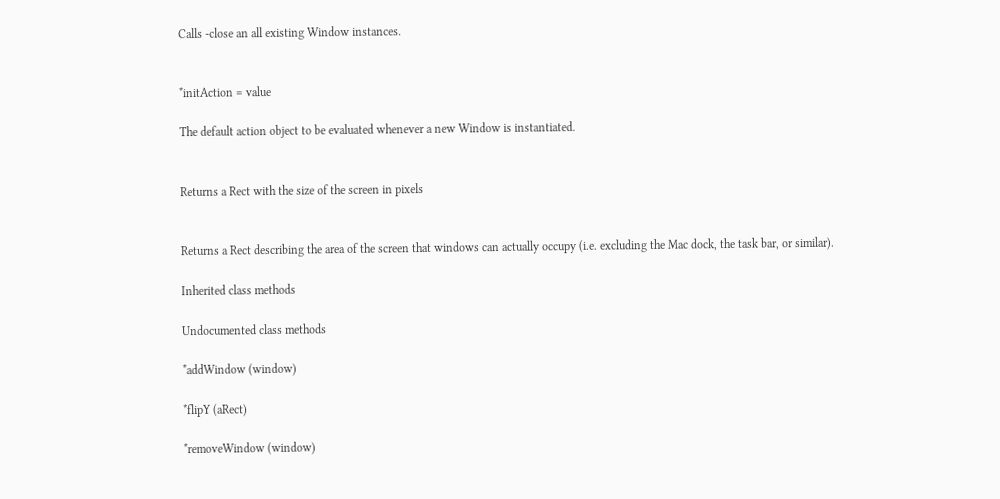Calls -close an all existing Window instances.


*initAction = value

The default action object to be evaluated whenever a new Window is instantiated.


Returns a Rect with the size of the screen in pixels


Returns a Rect describing the area of the screen that windows can actually occupy (i.e. excluding the Mac dock, the task bar, or similar).

Inherited class methods

Undocumented class methods

*addWindow (window)

*flipY (aRect)

*removeWindow (window)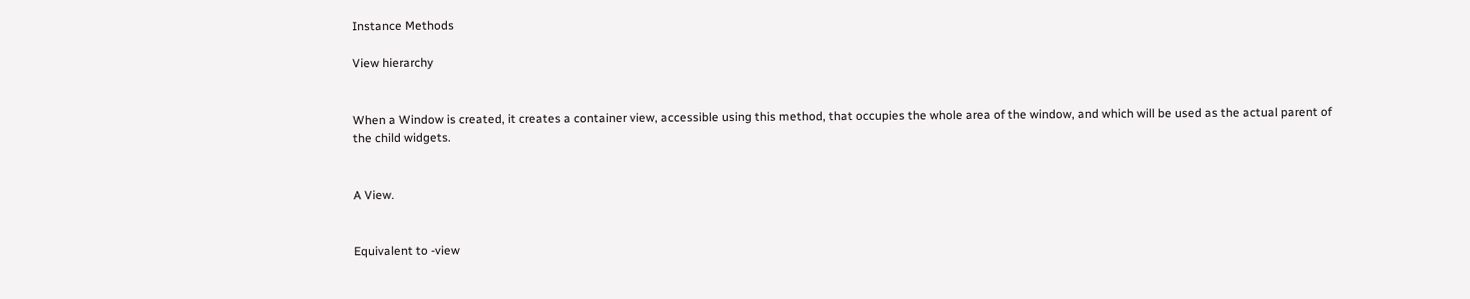Instance Methods

View hierarchy


When a Window is created, it creates a container view, accessible using this method, that occupies the whole area of the window, and which will be used as the actual parent of the child widgets.


A View.


Equivalent to -view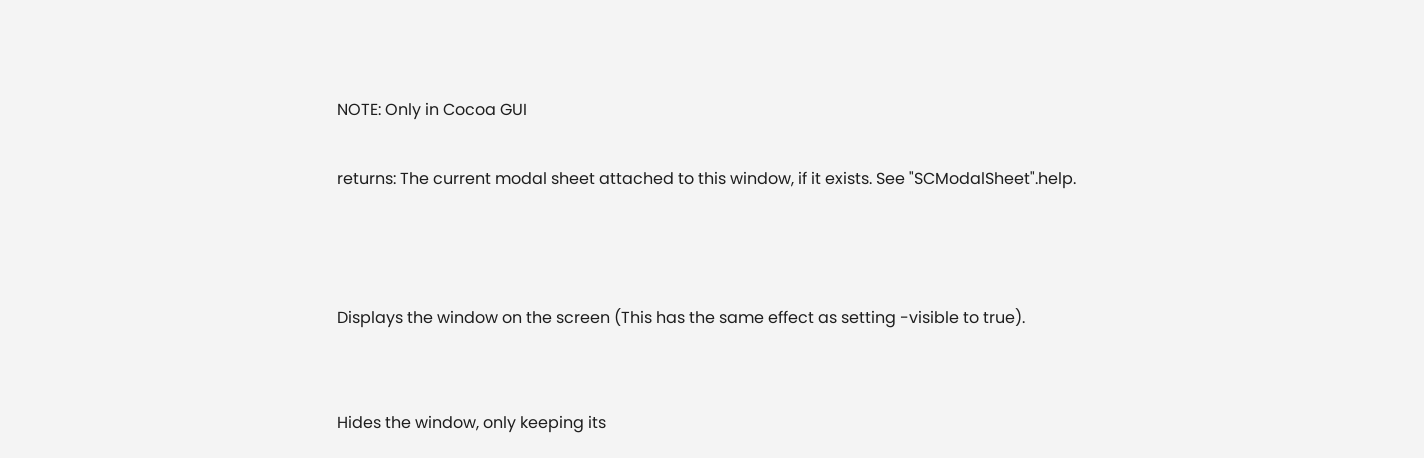NOTE: Only in Cocoa GUI

returns: The current modal sheet attached to this window, if it exists. See "SCModalSheet".help.



Displays the window on the screen (This has the same effect as setting -visible to true).


Hides the window, only keeping its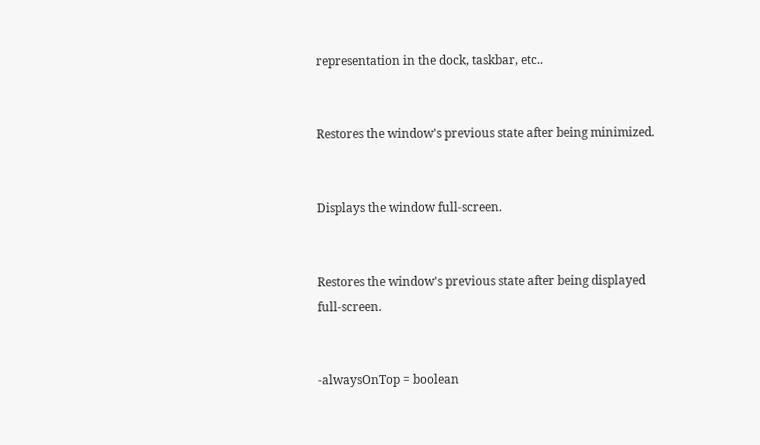representation in the dock, taskbar, etc..


Restores the window's previous state after being minimized.


Displays the window full-screen.


Restores the window's previous state after being displayed full-screen.


-alwaysOnTop = boolean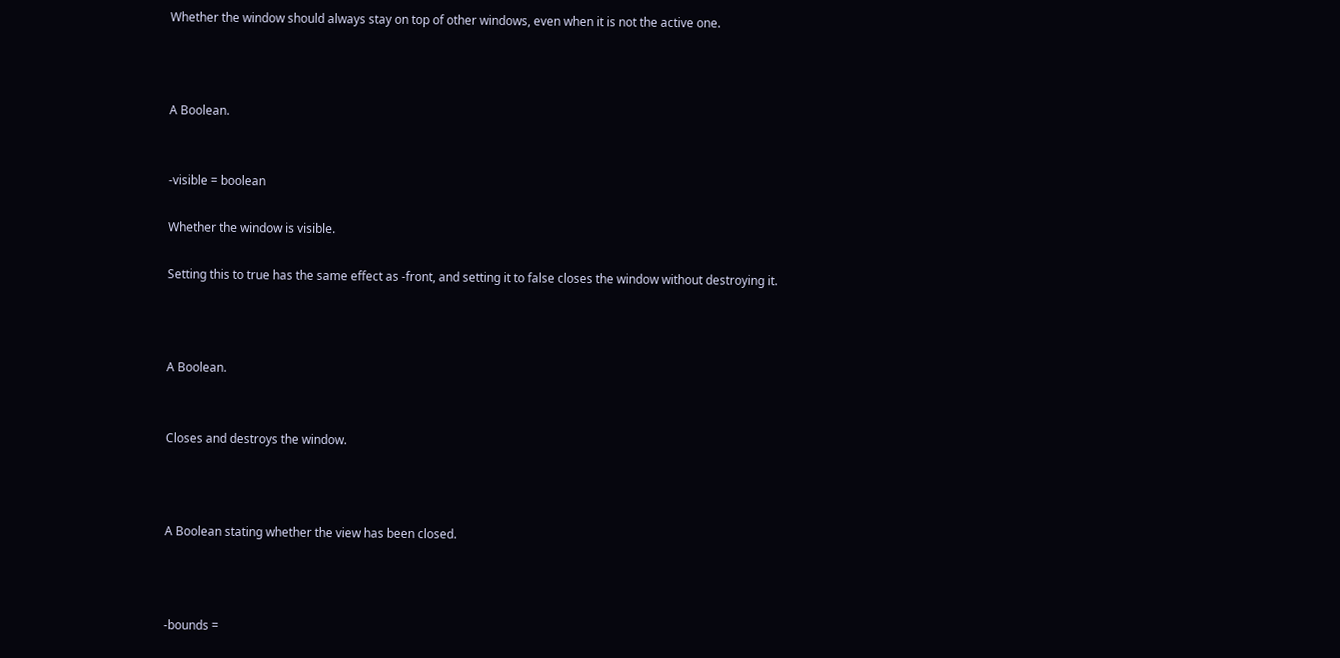Whether the window should always stay on top of other windows, even when it is not the active one.



A Boolean.


-visible = boolean

Whether the window is visible.

Setting this to true has the same effect as -front, and setting it to false closes the window without destroying it.



A Boolean.


Closes and destroys the window.



A Boolean stating whether the view has been closed.



-bounds =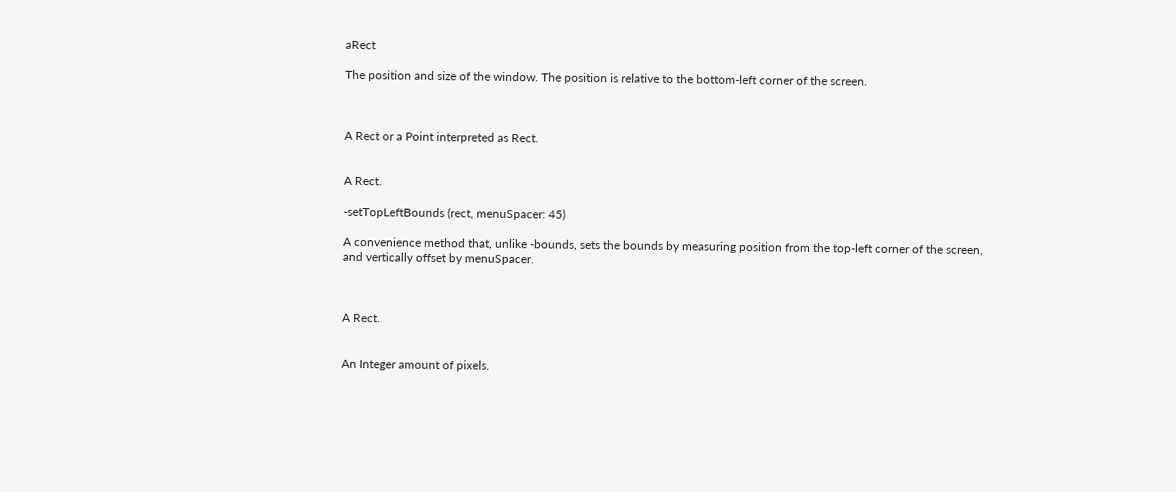aRect

The position and size of the window. The position is relative to the bottom-left corner of the screen.



A Rect or a Point interpreted as Rect.


A Rect.

-setTopLeftBounds (rect, menuSpacer: 45)

A convenience method that, unlike -bounds, sets the bounds by measuring position from the top-left corner of the screen, and vertically offset by menuSpacer.



A Rect.


An Integer amount of pixels.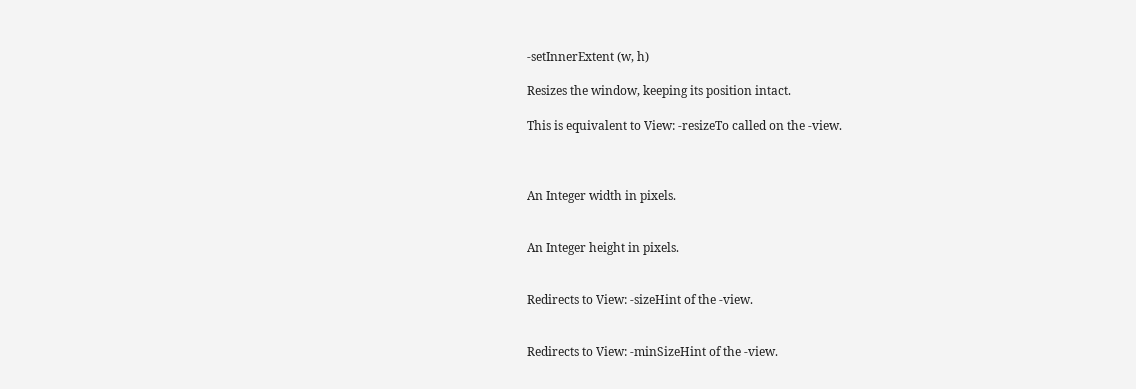-setInnerExtent (w, h)

Resizes the window, keeping its position intact.

This is equivalent to View: -resizeTo called on the -view.



An Integer width in pixels.


An Integer height in pixels.


Redirects to View: -sizeHint of the -view.


Redirects to View: -minSizeHint of the -view.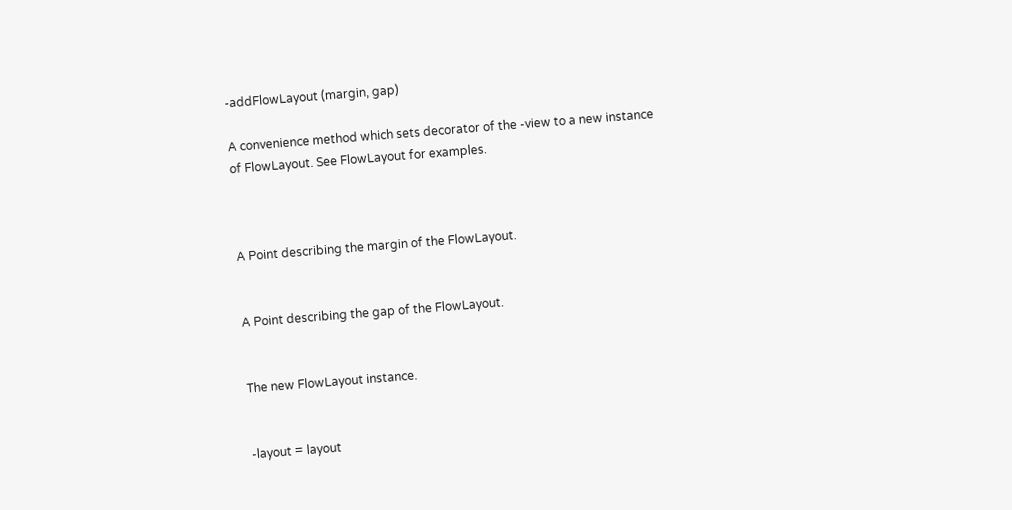-addFlowLayout (margin, gap)

A convenience method which sets decorator of the -view to a new instance of FlowLayout. See FlowLayout for examples.



A Point describing the margin of the FlowLayout.


A Point describing the gap of the FlowLayout.


The new FlowLayout instance.


-layout = layout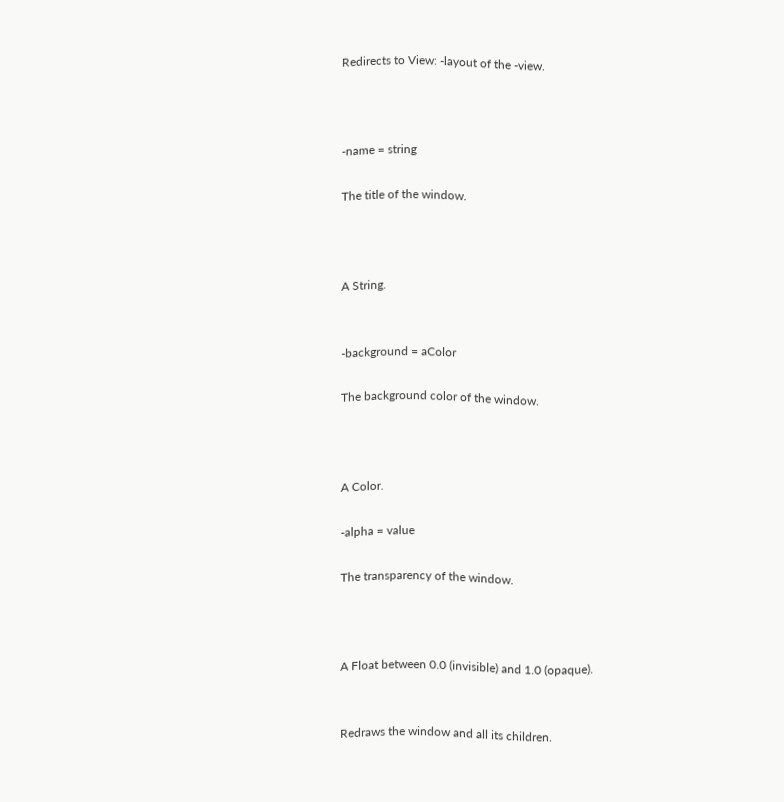Redirects to View: -layout of the -view.



-name = string

The title of the window.



A String.


-background = aColor

The background color of the window.



A Color.

-alpha = value

The transparency of the window.



A Float between 0.0 (invisible) and 1.0 (opaque).


Redraws the window and all its children.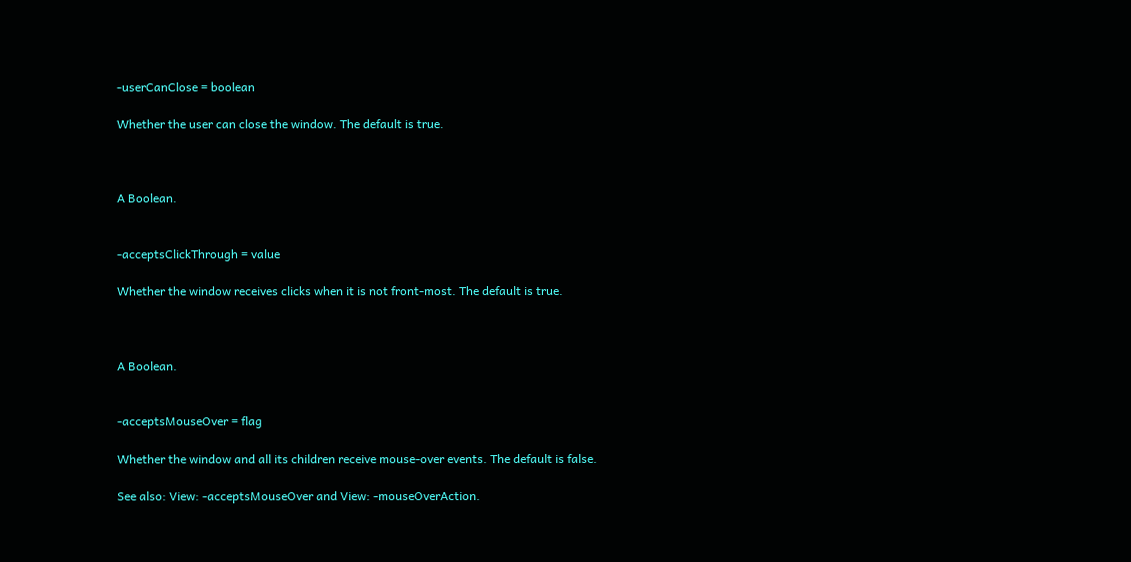-userCanClose = boolean

Whether the user can close the window. The default is true.



A Boolean.


-acceptsClickThrough = value

Whether the window receives clicks when it is not front-most. The default is true.



A Boolean.


-acceptsMouseOver = flag

Whether the window and all its children receive mouse-over events. The default is false.

See also: View: -acceptsMouseOver and View: -mouseOverAction.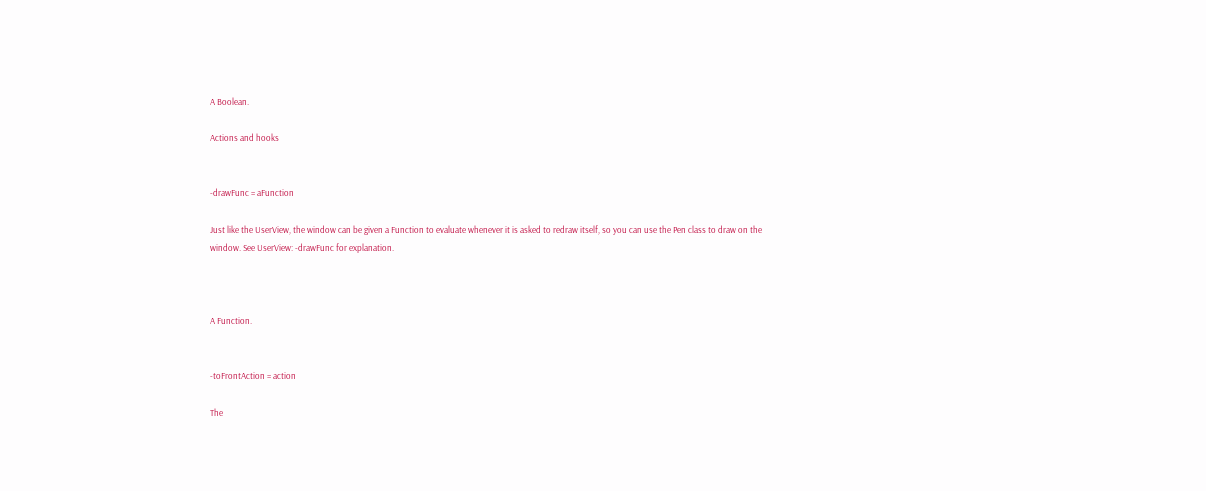A Boolean.

Actions and hooks


-drawFunc = aFunction

Just like the UserView, the window can be given a Function to evaluate whenever it is asked to redraw itself, so you can use the Pen class to draw on the window. See UserView: -drawFunc for explanation.



A Function.


-toFrontAction = action

The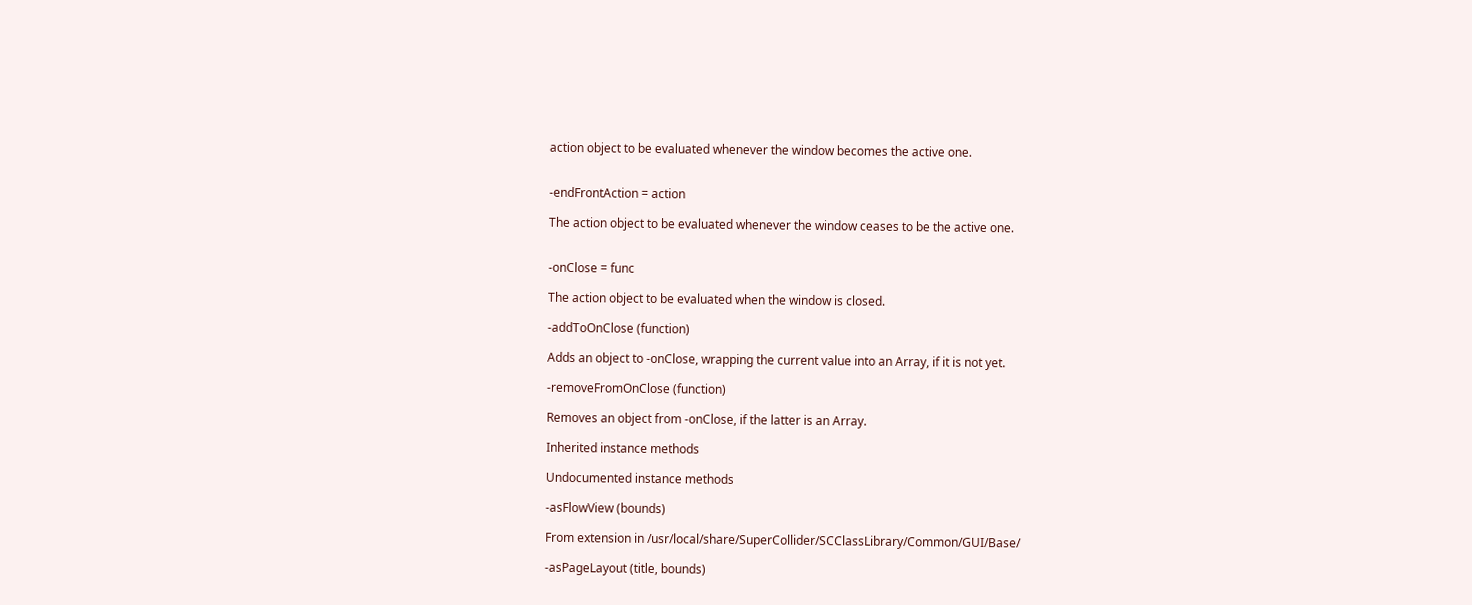action object to be evaluated whenever the window becomes the active one.


-endFrontAction = action

The action object to be evaluated whenever the window ceases to be the active one.


-onClose = func

The action object to be evaluated when the window is closed.

-addToOnClose (function)

Adds an object to -onClose, wrapping the current value into an Array, if it is not yet.

-removeFromOnClose (function)

Removes an object from -onClose, if the latter is an Array.

Inherited instance methods

Undocumented instance methods

-asFlowView (bounds)

From extension in /usr/local/share/SuperCollider/SCClassLibrary/Common/GUI/Base/

-asPageLayout (title, bounds)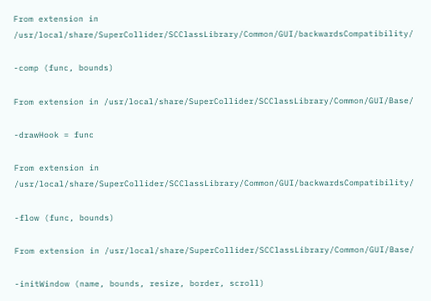From extension in /usr/local/share/SuperCollider/SCClassLibrary/Common/GUI/backwardsCompatibility/

-comp (func, bounds)

From extension in /usr/local/share/SuperCollider/SCClassLibrary/Common/GUI/Base/

-drawHook = func

From extension in /usr/local/share/SuperCollider/SCClassLibrary/Common/GUI/backwardsCompatibility/

-flow (func, bounds)

From extension in /usr/local/share/SuperCollider/SCClassLibrary/Common/GUI/Base/

-initWindow (name, bounds, resize, border, scroll)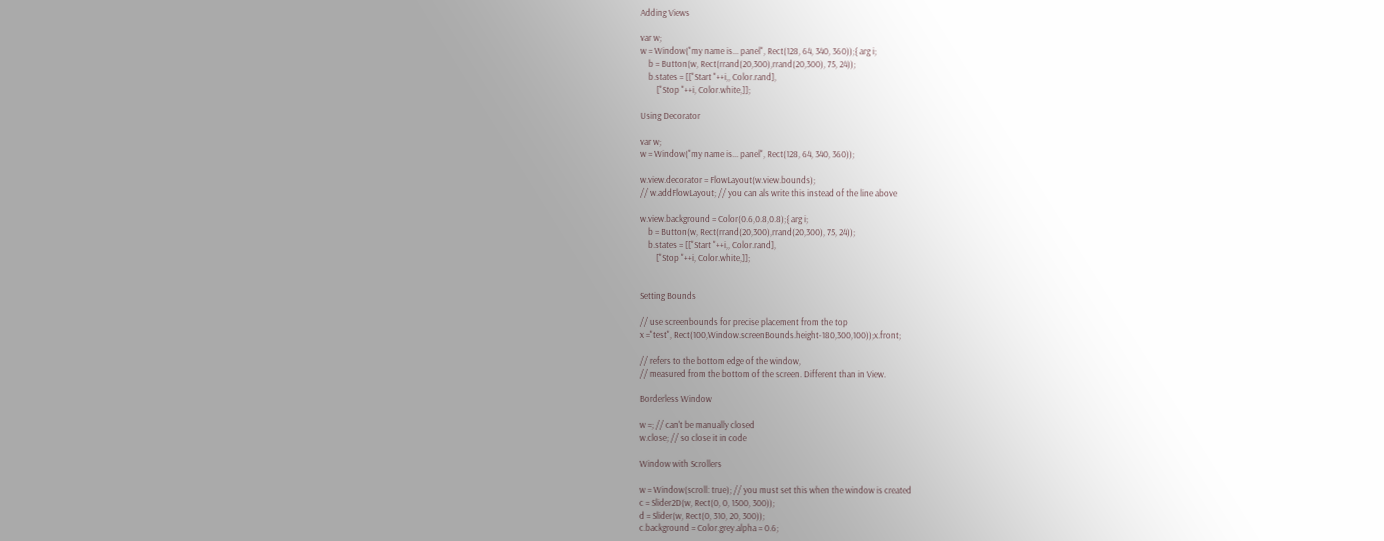Adding Views

var w;
w = Window("my name is... panel", Rect(128, 64, 340, 360));{ arg i;
    b = Button(w, Rect(rrand(20,300),rrand(20,300), 75, 24));
    b.states = [["Start "++i,, Color.rand],
        ["Stop "++i, Color.white,]];

Using Decorator

var w;
w = Window("my name is... panel", Rect(128, 64, 340, 360));

w.view.decorator = FlowLayout(w.view.bounds);
// w.addFlowLayout; // you can als write this instead of the line above

w.view.background = Color(0.6,0.8,0.8);{ arg i;
    b = Button(w, Rect(rrand(20,300),rrand(20,300), 75, 24));
    b.states = [["Start "++i,, Color.rand],
        ["Stop "++i, Color.white,]];


Setting Bounds

// use screenbounds for precise placement from the top
x ="test", Rect(100,Window.screenBounds.height-180,300,100));x.front;

// refers to the bottom edge of the window,
// measured from the bottom of the screen. Different than in View.

Borderless Window

w =; // can't be manually closed
w.close; // so close it in code

Window with Scrollers

w = Window(scroll: true); // you must set this when the window is created
c = Slider2D(w, Rect(0, 0, 1500, 300));
d = Slider(w, Rect(0, 310, 20, 300));
c.background = Color.grey.alpha = 0.6;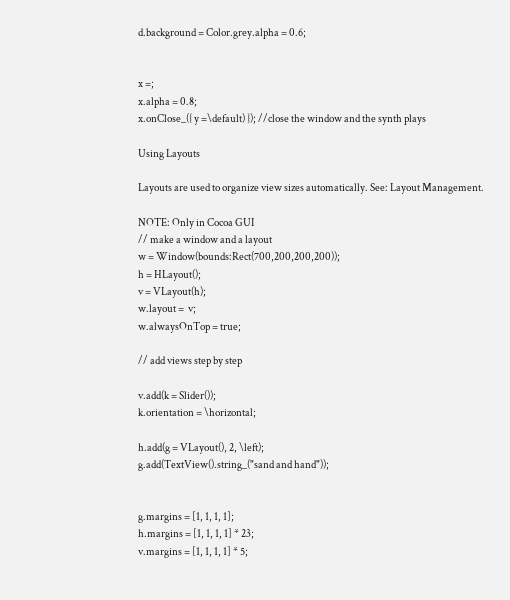d.background = Color.grey.alpha = 0.6;


x =;
x.alpha = 0.8;
x.onClose_({ y =\default) }); //close the window and the synth plays

Using Layouts

Layouts are used to organize view sizes automatically. See: Layout Management.

NOTE: Only in Cocoa GUI
// make a window and a layout
w = Window(bounds:Rect(700,200,200,200));
h = HLayout();
v = VLayout(h);
w.layout =  v;
w.alwaysOnTop = true;

// add views step by step

v.add(k = Slider());
k.orientation = \horizontal;

h.add(g = VLayout(), 2, \left);
g.add(TextView().string_("sand and hand"));


g.margins = [1, 1, 1, 1];
h.margins = [1, 1, 1, 1] * 23;
v.margins = [1, 1, 1, 1] * 5;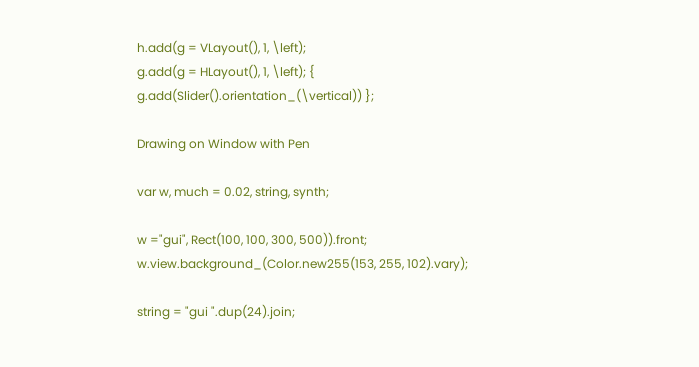h.add(g = VLayout(), 1, \left);
g.add(g = HLayout(), 1, \left); { g.add(Slider().orientation_(\vertical)) };

Drawing on Window with Pen

var w, much = 0.02, string, synth;

w ="gui", Rect(100, 100, 300, 500)).front;
w.view.background_(Color.new255(153, 255, 102).vary);

string = "gui ".dup(24).join;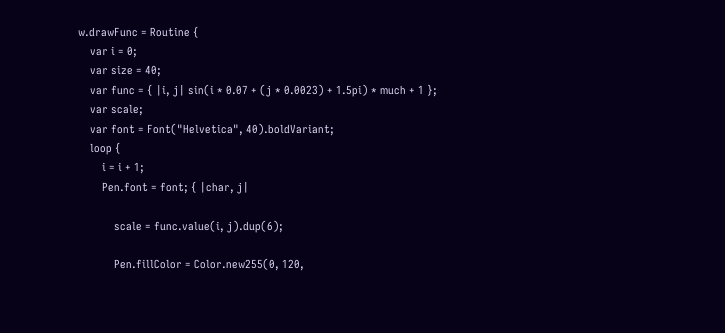w.drawFunc = Routine {
    var i = 0;
    var size = 40;
    var func = { |i, j| sin(i * 0.07 + (j * 0.0023) + 1.5pi) * much + 1 };
    var scale;
    var font = Font("Helvetica", 40).boldVariant;
    loop {
        i = i + 1;
        Pen.font = font; { |char, j|

            scale = func.value(i, j).dup(6);

            Pen.fillColor = Color.new255(0, 120,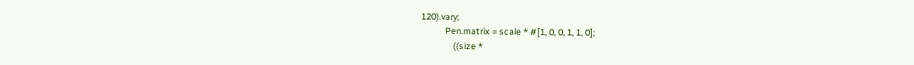120).vary;
            Pen.matrix = scale * #[1, 0, 0, 1, 1, 0];
                ((size *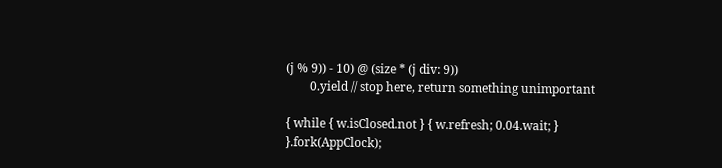(j % 9)) - 10) @ (size * (j div: 9))
        0.yield // stop here, return something unimportant

{ while { w.isClosed.not } { w.refresh; 0.04.wait; } }.fork(AppClock);